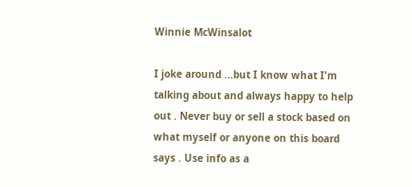Winnie McWinsalot

I joke around ...but I know what I'm talking about and always happy to help out . Never buy or sell a stock based on what myself or anyone on this board says . Use info as a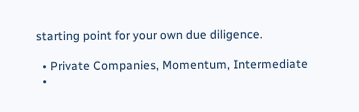starting point for your own due diligence.

  • Private Companies, Momentum, Intermediate
  •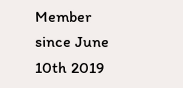Member since June 10th 2019